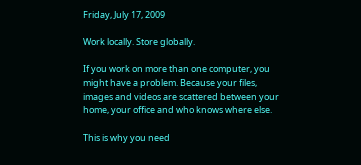Friday, July 17, 2009

Work locally. Store globally.

If you work on more than one computer, you might have a problem. Because your files, images and videos are scattered between your home, your office and who knows where else.

This is why you need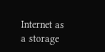Internet as a storage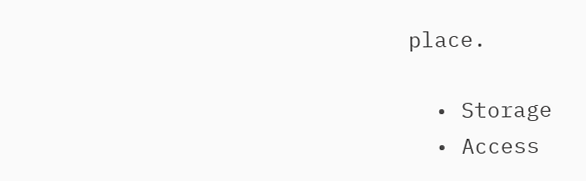place.

  • Storage
  • Access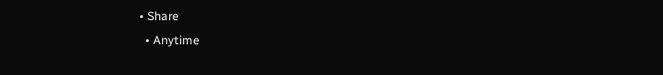• Share
  • Anytime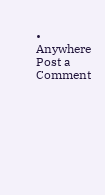• Anywhere
Post a Comment